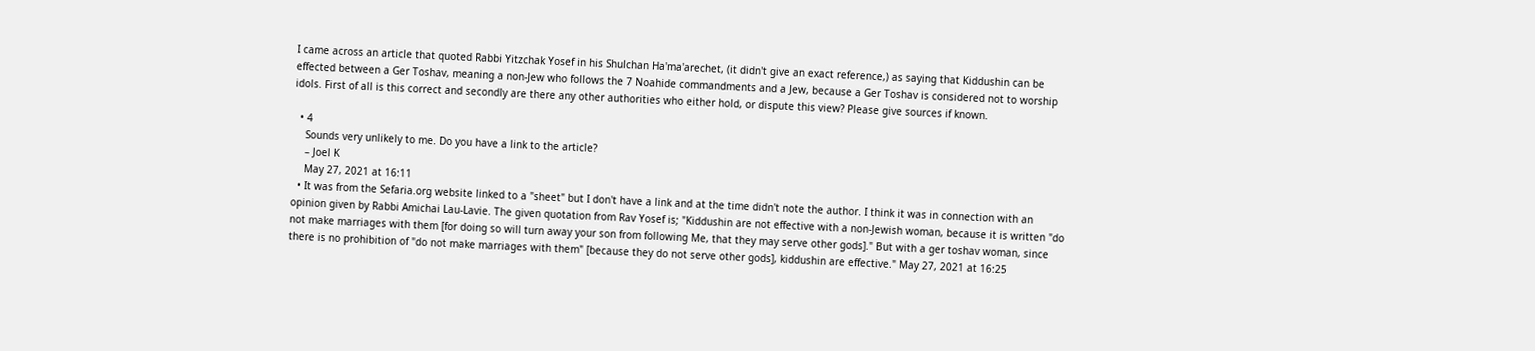I came across an article that quoted Rabbi Yitzchak Yosef in his Shulchan Ha'ma'arechet, (it didn't give an exact reference,) as saying that Kiddushin can be effected between a Ger Toshav, meaning a non-Jew who follows the 7 Noahide commandments and a Jew, because a Ger Toshav is considered not to worship idols. First of all is this correct and secondly are there any other authorities who either hold, or dispute this view? Please give sources if known.

  • 4
    Sounds very unlikely to me. Do you have a link to the article?
    – Joel K
    May 27, 2021 at 16:11
  • It was from the Sefaria.org website linked to a "sheet" but I don't have a link and at the time didn't note the author. I think it was in connection with an opinion given by Rabbi Amichai Lau-Lavie. The given quotation from Rav Yosef is; "Kiddushin are not effective with a non-Jewish woman, because it is written "do not make marriages with them [for doing so will turn away your son from following Me, that they may serve other gods]." But with a ger toshav woman, since there is no prohibition of "do not make marriages with them" [because they do not serve other gods], kiddushin are effective." May 27, 2021 at 16:25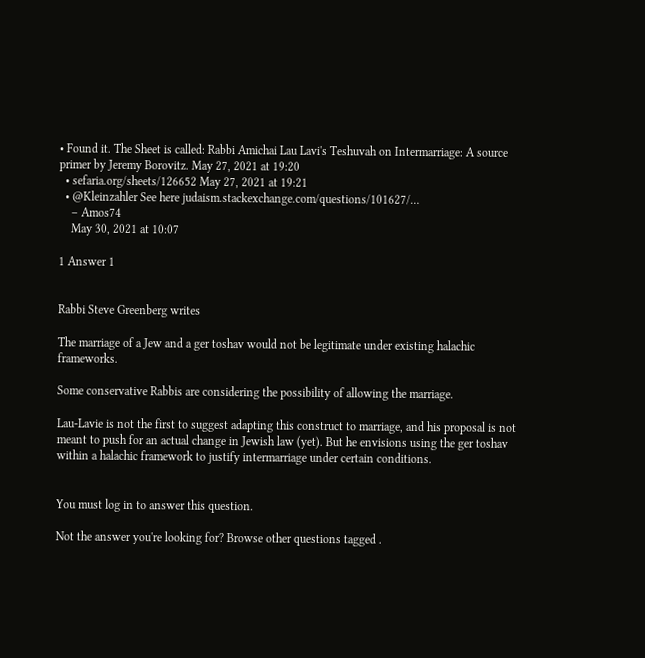• Found it. The Sheet is called: Rabbi Amichai Lau Lavi's Teshuvah on Intermarriage: A source primer by Jeremy Borovitz. May 27, 2021 at 19:20
  • sefaria.org/sheets/126652 May 27, 2021 at 19:21
  • @Kleinzahler See here judaism.stackexchange.com/questions/101627/…
    – Amos74
    May 30, 2021 at 10:07

1 Answer 1


Rabbi Steve Greenberg writes

The marriage of a Jew and a ger toshav would not be legitimate under existing halachic frameworks.

Some conservative Rabbis are considering the possibility of allowing the marriage.

Lau-Lavie is not the first to suggest adapting this construct to marriage, and his proposal is not meant to push for an actual change in Jewish law (yet). But he envisions using the ger toshav within a halachic framework to justify intermarriage under certain conditions.


You must log in to answer this question.

Not the answer you're looking for? Browse other questions tagged .